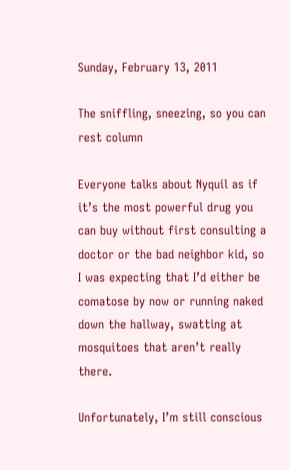Sunday, February 13, 2011

The sniffling, sneezing, so you can rest column

Everyone talks about Nyquil as if it’s the most powerful drug you can buy without first consulting a doctor or the bad neighbor kid, so I was expecting that I’d either be comatose by now or running naked down the hallway, swatting at mosquitoes that aren’t really there.

Unfortunately, I’m still conscious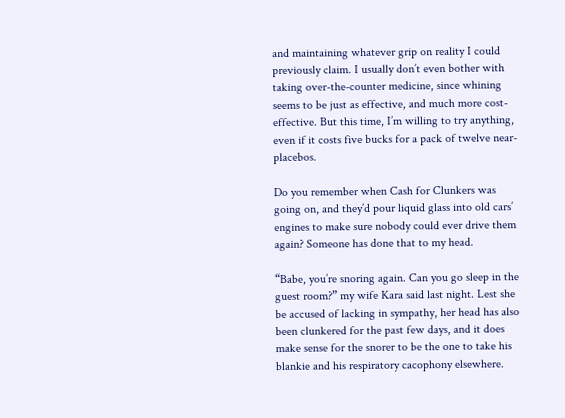and maintaining whatever grip on reality I could previously claim. I usually don’t even bother with taking over-the-counter medicine, since whining seems to be just as effective, and much more cost-effective. But this time, I’m willing to try anything, even if it costs five bucks for a pack of twelve near-placebos.

Do you remember when Cash for Clunkers was going on, and they’d pour liquid glass into old cars’ engines to make sure nobody could ever drive them again? Someone has done that to my head.

“Babe, you’re snoring again. Can you go sleep in the guest room?” my wife Kara said last night. Lest she be accused of lacking in sympathy, her head has also been clunkered for the past few days, and it does make sense for the snorer to be the one to take his blankie and his respiratory cacophony elsewhere.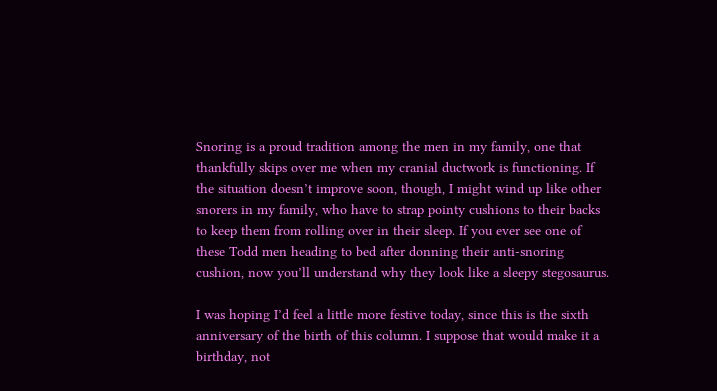Snoring is a proud tradition among the men in my family, one that thankfully skips over me when my cranial ductwork is functioning. If the situation doesn’t improve soon, though, I might wind up like other snorers in my family, who have to strap pointy cushions to their backs to keep them from rolling over in their sleep. If you ever see one of these Todd men heading to bed after donning their anti-snoring cushion, now you’ll understand why they look like a sleepy stegosaurus.

I was hoping I’d feel a little more festive today, since this is the sixth anniversary of the birth of this column. I suppose that would make it a birthday, not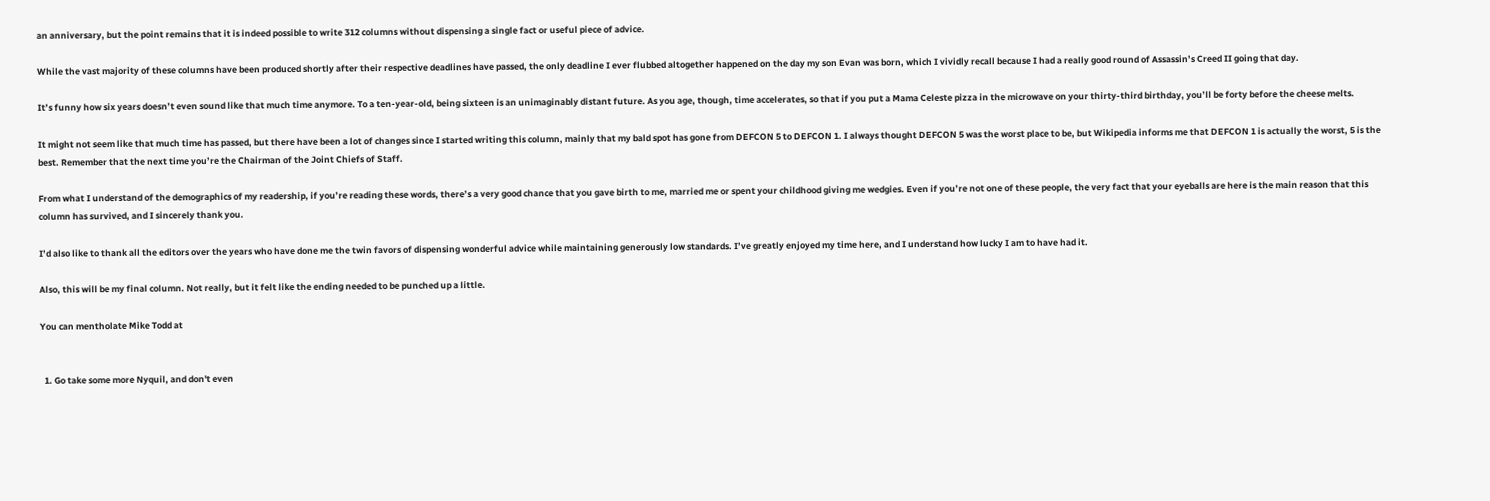an anniversary, but the point remains that it is indeed possible to write 312 columns without dispensing a single fact or useful piece of advice.

While the vast majority of these columns have been produced shortly after their respective deadlines have passed, the only deadline I ever flubbed altogether happened on the day my son Evan was born, which I vividly recall because I had a really good round of Assassin’s Creed II going that day.

It’s funny how six years doesn’t even sound like that much time anymore. To a ten-year-old, being sixteen is an unimaginably distant future. As you age, though, time accelerates, so that if you put a Mama Celeste pizza in the microwave on your thirty-third birthday, you’ll be forty before the cheese melts.

It might not seem like that much time has passed, but there have been a lot of changes since I started writing this column, mainly that my bald spot has gone from DEFCON 5 to DEFCON 1. I always thought DEFCON 5 was the worst place to be, but Wikipedia informs me that DEFCON 1 is actually the worst, 5 is the best. Remember that the next time you’re the Chairman of the Joint Chiefs of Staff.

From what I understand of the demographics of my readership, if you’re reading these words, there’s a very good chance that you gave birth to me, married me or spent your childhood giving me wedgies. Even if you’re not one of these people, the very fact that your eyeballs are here is the main reason that this column has survived, and I sincerely thank you.

I’d also like to thank all the editors over the years who have done me the twin favors of dispensing wonderful advice while maintaining generously low standards. I’ve greatly enjoyed my time here, and I understand how lucky I am to have had it.

Also, this will be my final column. Not really, but it felt like the ending needed to be punched up a little.

You can mentholate Mike Todd at


  1. Go take some more Nyquil, and don't even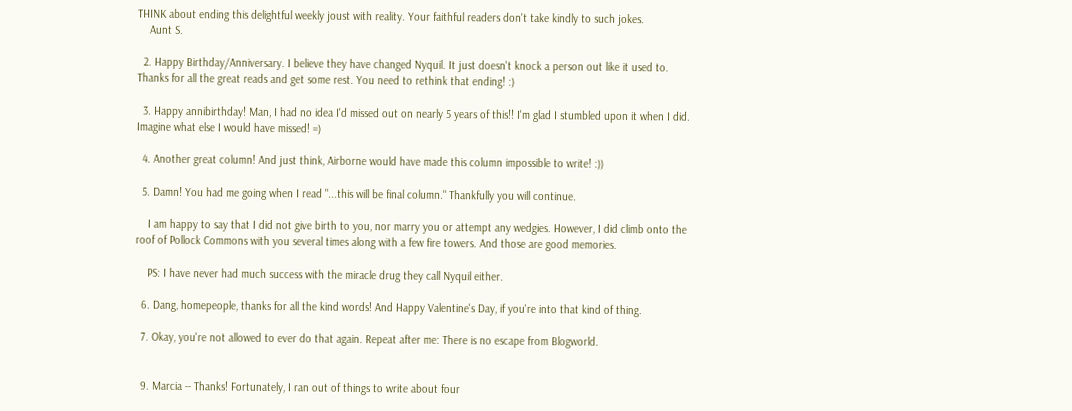THINK about ending this delightful weekly joust with reality. Your faithful readers don't take kindly to such jokes.
    Aunt S.

  2. Happy Birthday/Anniversary. I believe they have changed Nyquil. It just doesn't knock a person out like it used to. Thanks for all the great reads and get some rest. You need to rethink that ending! :)

  3. Happy annibirthday! Man, I had no idea I'd missed out on nearly 5 years of this!! I'm glad I stumbled upon it when I did. Imagine what else I would have missed! =)

  4. Another great column! And just think, Airborne would have made this column impossible to write! :))

  5. Damn! You had me going when I read "...this will be final column." Thankfully you will continue.

    I am happy to say that I did not give birth to you, nor marry you or attempt any wedgies. However, I did climb onto the roof of Pollock Commons with you several times along with a few fire towers. And those are good memories.

    PS: I have never had much success with the miracle drug they call Nyquil either.

  6. Dang, homepeople, thanks for all the kind words! And Happy Valentine's Day, if you're into that kind of thing.

  7. Okay, you're not allowed to ever do that again. Repeat after me: There is no escape from Blogworld.


  9. Marcia -- Thanks! Fortunately, I ran out of things to write about four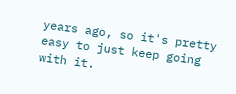years ago, so it's pretty easy to just keep going with it.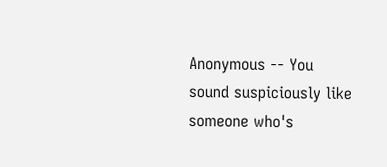Anonymous -- You sound suspiciously like someone who's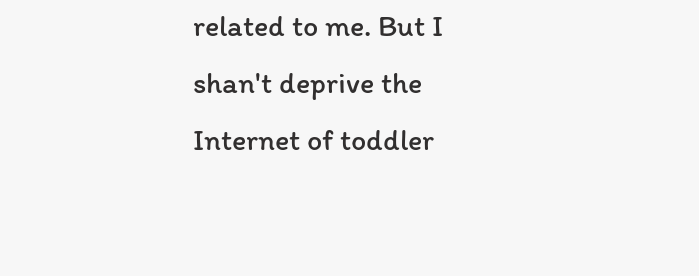related to me. But I shan't deprive the Internet of toddler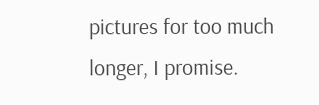pictures for too much longer, I promise.